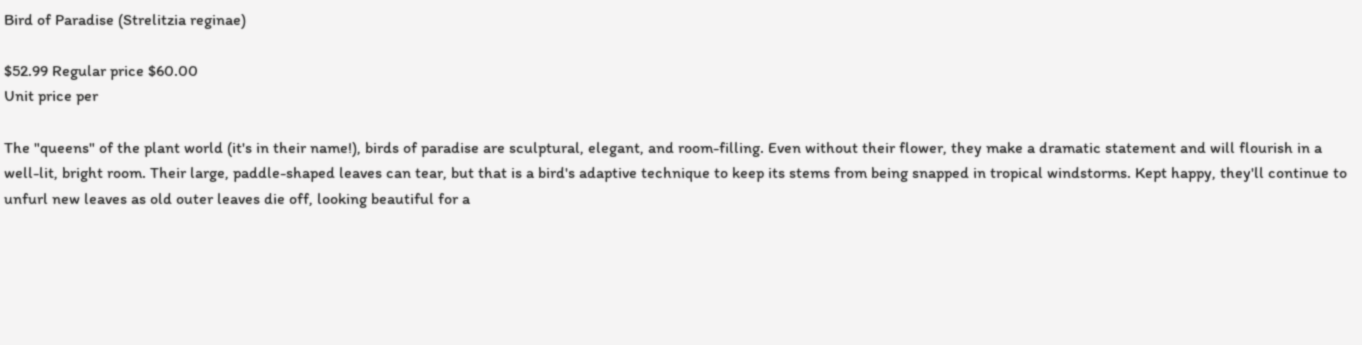Bird of Paradise (Strelitzia reginae)

$52.99 Regular price $60.00
Unit price per

The "queens" of the plant world (it's in their name!), birds of paradise are sculptural, elegant, and room-filling. Even without their flower, they make a dramatic statement and will flourish in a well-lit, bright room. Their large, paddle-shaped leaves can tear, but that is a bird's adaptive technique to keep its stems from being snapped in tropical windstorms. Kept happy, they'll continue to unfurl new leaves as old outer leaves die off, looking beautiful for a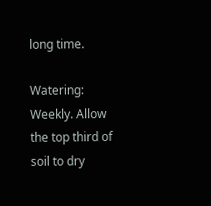long time.

Watering: Weekly. Allow the top third of soil to dry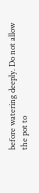before watering deeply. Do not allow the pot to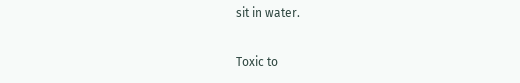sit in water.

Toxic to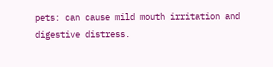pets: can cause mild mouth irritation and digestive distress.